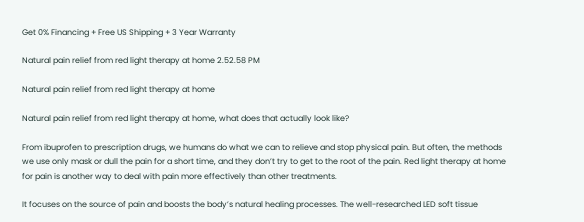Get 0% Financing + Free US Shipping + 3 Year Warranty

Natural pain relief from red light therapy at home 2.52.58 PM

Natural pain relief from red light therapy at home

Natural pain relief from red light therapy at home, what does that actually look like?

From ibuprofen to prescription drugs, we humans do what we can to relieve and stop physical pain. But often, the methods we use only mask or dull the pain for a short time, and they don’t try to get to the root of the pain. Red light therapy at home for pain is another way to deal with pain more effectively than other treatments.

It focuses on the source of pain and boosts the body’s natural healing processes. The well-researched LED soft tissue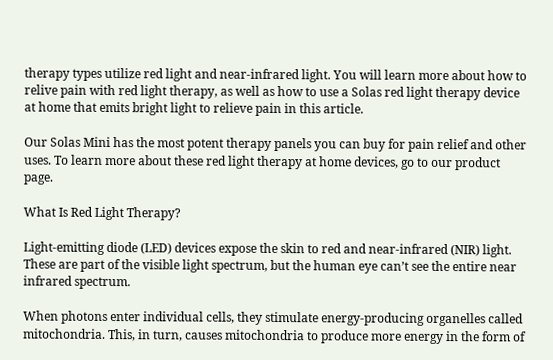therapy types utilize red light and near-infrared light. You will learn more about how to relive pain with red light therapy, as well as how to use a Solas red light therapy device at home that emits bright light to relieve pain in this article.

Our Solas Mini has the most potent therapy panels you can buy for pain relief and other uses. To learn more about these red light therapy at home devices, go to our product page.

What Is Red Light Therapy?

Light-emitting diode (LED) devices expose the skin to red and near-infrared (NIR) light. These are part of the visible light spectrum, but the human eye can’t see the entire near infrared spectrum.

When photons enter individual cells, they stimulate energy-producing organelles called mitochondria. This, in turn, causes mitochondria to produce more energy in the form of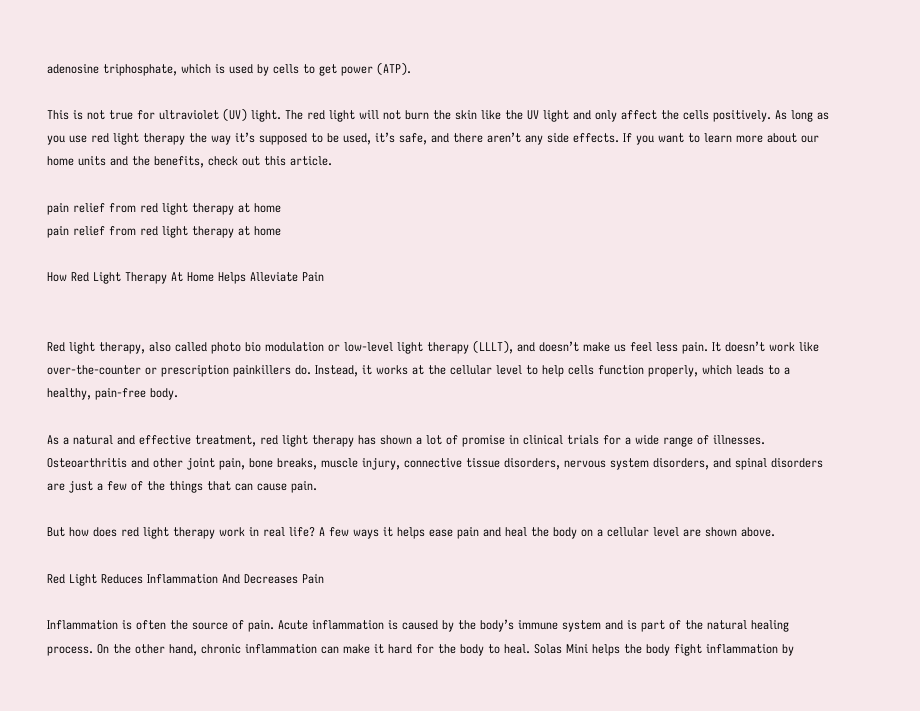adenosine triphosphate, which is used by cells to get power (ATP).

This is not true for ultraviolet (UV) light. The red light will not burn the skin like the UV light and only affect the cells positively. As long as you use red light therapy the way it’s supposed to be used, it’s safe, and there aren’t any side effects. If you want to learn more about our home units and the benefits, check out this article.

pain relief from red light therapy at home
pain relief from red light therapy at home

How Red Light Therapy At Home Helps Alleviate Pain


Red light therapy, also called photo bio modulation or low-level light therapy (LLLT), and doesn’t make us feel less pain. It doesn’t work like over-the-counter or prescription painkillers do. Instead, it works at the cellular level to help cells function properly, which leads to a healthy, pain-free body.

As a natural and effective treatment, red light therapy has shown a lot of promise in clinical trials for a wide range of illnesses. Osteoarthritis and other joint pain, bone breaks, muscle injury, connective tissue disorders, nervous system disorders, and spinal disorders are just a few of the things that can cause pain.

But how does red light therapy work in real life? A few ways it helps ease pain and heal the body on a cellular level are shown above.

Red Light Reduces Inflammation And Decreases Pain

Inflammation is often the source of pain. Acute inflammation is caused by the body’s immune system and is part of the natural healing process. On the other hand, chronic inflammation can make it hard for the body to heal. Solas Mini helps the body fight inflammation by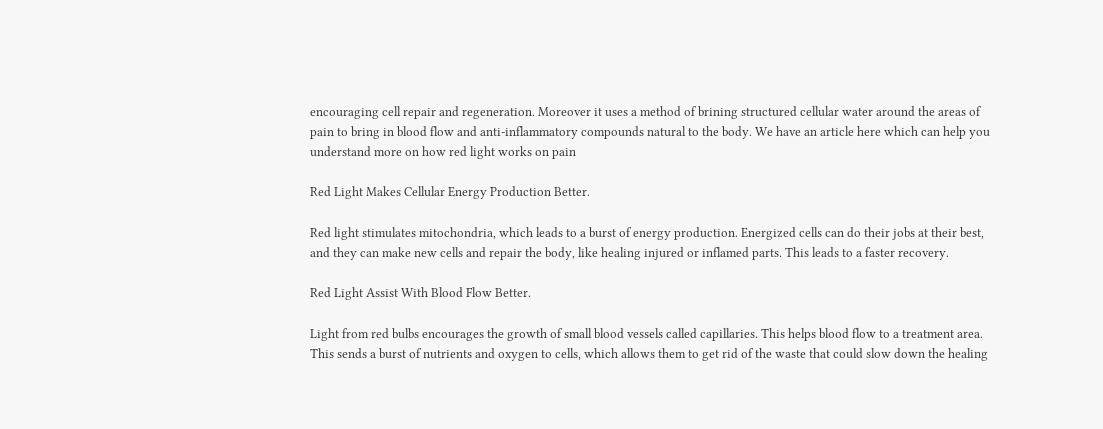encouraging cell repair and regeneration. Moreover it uses a method of brining structured cellular water around the areas of pain to bring in blood flow and anti-inflammatory compounds natural to the body. We have an article here which can help you understand more on how red light works on pain

Red Light Makes Cellular Energy Production Better.

Red light stimulates mitochondria, which leads to a burst of energy production. Energized cells can do their jobs at their best, and they can make new cells and repair the body, like healing injured or inflamed parts. This leads to a faster recovery.

Red Light Assist With Blood Flow Better.

Light from red bulbs encourages the growth of small blood vessels called capillaries. This helps blood flow to a treatment area. This sends a burst of nutrients and oxygen to cells, which allows them to get rid of the waste that could slow down the healing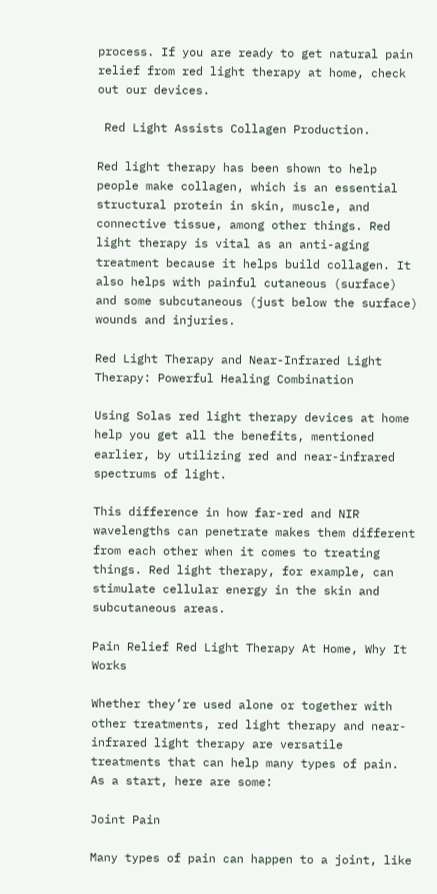process. If you are ready to get natural pain relief from red light therapy at home, check out our devices.

 Red Light Assists Collagen Production.

Red light therapy has been shown to help people make collagen, which is an essential structural protein in skin, muscle, and connective tissue, among other things. Red light therapy is vital as an anti-aging treatment because it helps build collagen. It also helps with painful cutaneous (surface) and some subcutaneous (just below the surface) wounds and injuries.

Red Light Therapy and Near-Infrared Light Therapy: Powerful Healing Combination

Using Solas red light therapy devices at home help you get all the benefits, mentioned earlier, by utilizing red and near-infrared spectrums of light.

This difference in how far-red and NIR wavelengths can penetrate makes them different from each other when it comes to treating things. Red light therapy, for example, can stimulate cellular energy in the skin and subcutaneous areas.

Pain Relief Red Light Therapy At Home, Why It Works

Whether they’re used alone or together with other treatments, red light therapy and near-infrared light therapy are versatile treatments that can help many types of pain. As a start, here are some:

Joint Pain

Many types of pain can happen to a joint, like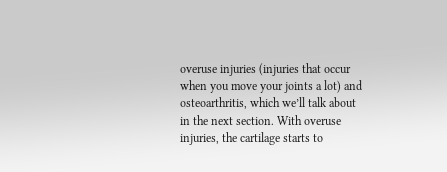overuse injuries (injuries that occur when you move your joints a lot) and osteoarthritis, which we’ll talk about in the next section. With overuse injuries, the cartilage starts to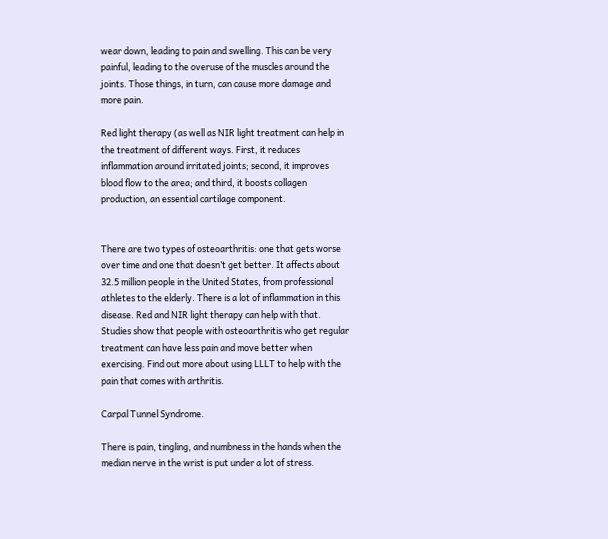wear down, leading to pain and swelling. This can be very painful, leading to the overuse of the muscles around the joints. Those things, in turn, can cause more damage and more pain.

Red light therapy (as well as NIR light treatment can help in the treatment of different ways. First, it reduces inflammation around irritated joints; second, it improves blood flow to the area; and third, it boosts collagen production, an essential cartilage component.


There are two types of osteoarthritis: one that gets worse over time and one that doesn’t get better. It affects about 32.5 million people in the United States, from professional athletes to the elderly. There is a lot of inflammation in this disease. Red and NIR light therapy can help with that. Studies show that people with osteoarthritis who get regular treatment can have less pain and move better when exercising. Find out more about using LLLT to help with the pain that comes with arthritis.

Carpal Tunnel Syndrome.

There is pain, tingling, and numbness in the hands when the median nerve in the wrist is put under a lot of stress.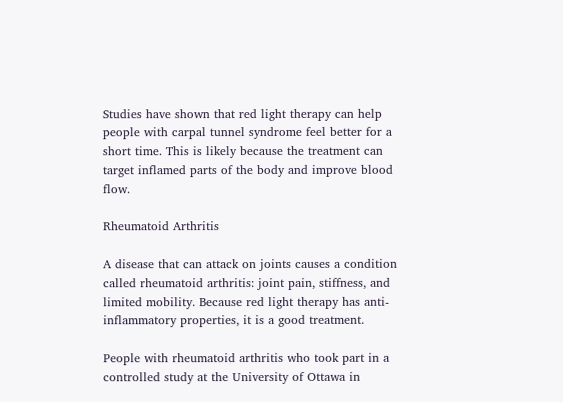Studies have shown that red light therapy can help people with carpal tunnel syndrome feel better for a short time. This is likely because the treatment can target inflamed parts of the body and improve blood flow.

Rheumatoid Arthritis

A disease that can attack on joints causes a condition called rheumatoid arthritis: joint pain, stiffness, and limited mobility. Because red light therapy has anti-inflammatory properties, it is a good treatment.

People with rheumatoid arthritis who took part in a controlled study at the University of Ottawa in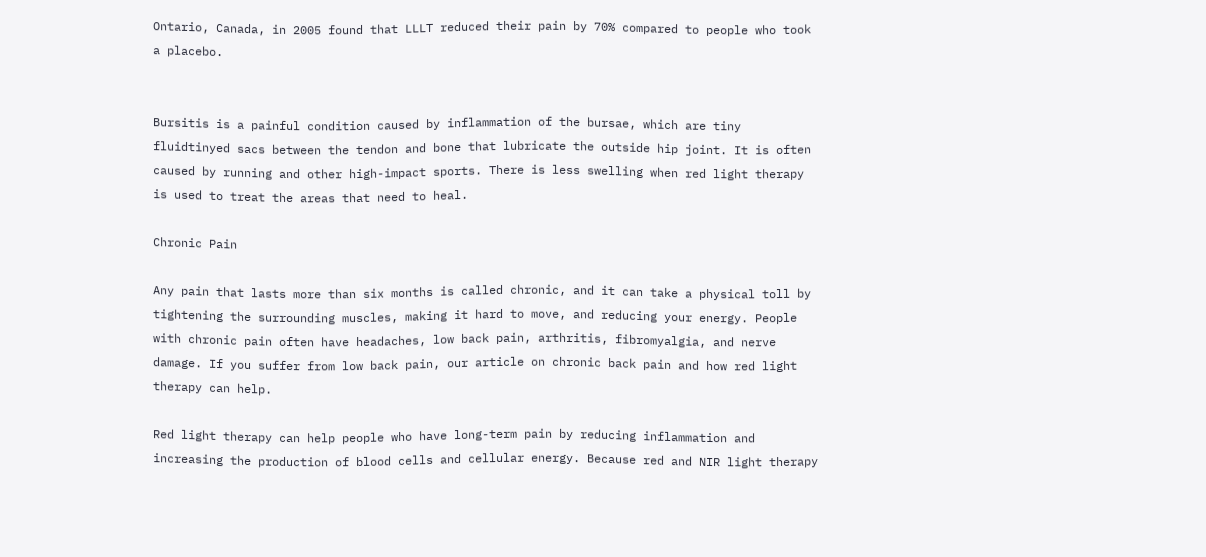Ontario, Canada, in 2005 found that LLLT reduced their pain by 70% compared to people who took a placebo.


Bursitis is a painful condition caused by inflammation of the bursae, which are tiny fluidtinyed sacs between the tendon and bone that lubricate the outside hip joint. It is often caused by running and other high-impact sports. There is less swelling when red light therapy is used to treat the areas that need to heal.

Chronic Pain

Any pain that lasts more than six months is called chronic, and it can take a physical toll by tightening the surrounding muscles, making it hard to move, and reducing your energy. People with chronic pain often have headaches, low back pain, arthritis, fibromyalgia, and nerve damage. If you suffer from low back pain, our article on chronic back pain and how red light therapy can help.

Red light therapy can help people who have long-term pain by reducing inflammation and increasing the production of blood cells and cellular energy. Because red and NIR light therapy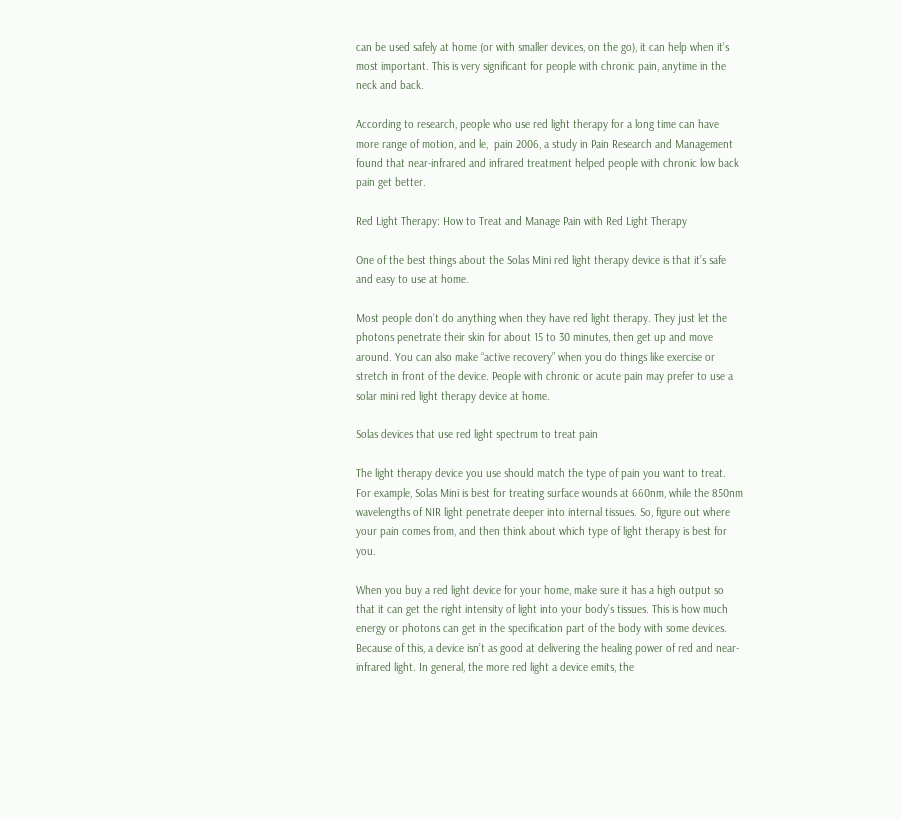can be used safely at home (or with smaller devices, on the go), it can help when it’s most important. This is very significant for people with chronic pain, anytime in the neck and back.

According to research, people who use red light therapy for a long time can have more range of motion, and le,  pain 2006, a study in Pain Research and Management found that near-infrared and infrared treatment helped people with chronic low back pain get better.

Red Light Therapy: How to Treat and Manage Pain with Red Light Therapy

One of the best things about the Solas Mini red light therapy device is that it’s safe and easy to use at home.

Most people don’t do anything when they have red light therapy. They just let the photons penetrate their skin for about 15 to 30 minutes, then get up and move around. You can also make “active recovery” when you do things like exercise or stretch in front of the device. People with chronic or acute pain may prefer to use a solar mini red light therapy device at home.

Solas devices that use red light spectrum to treat pain

The light therapy device you use should match the type of pain you want to treat. For example, Solas Mini is best for treating surface wounds at 660nm, while the 850nm wavelengths of NIR light penetrate deeper into internal tissues. So, figure out where your pain comes from, and then think about which type of light therapy is best for you.

When you buy a red light device for your home, make sure it has a high output so that it can get the right intensity of light into your body’s tissues. This is how much energy or photons can get in the specification part of the body with some devices. Because of this, a device isn’t as good at delivering the healing power of red and near-infrared light. In general, the more red light a device emits, the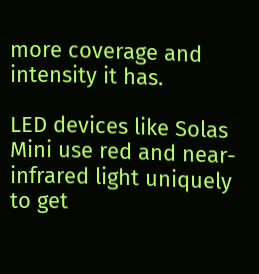more coverage and intensity it has.

LED devices like Solas Mini use red and near-infrared light uniquely to get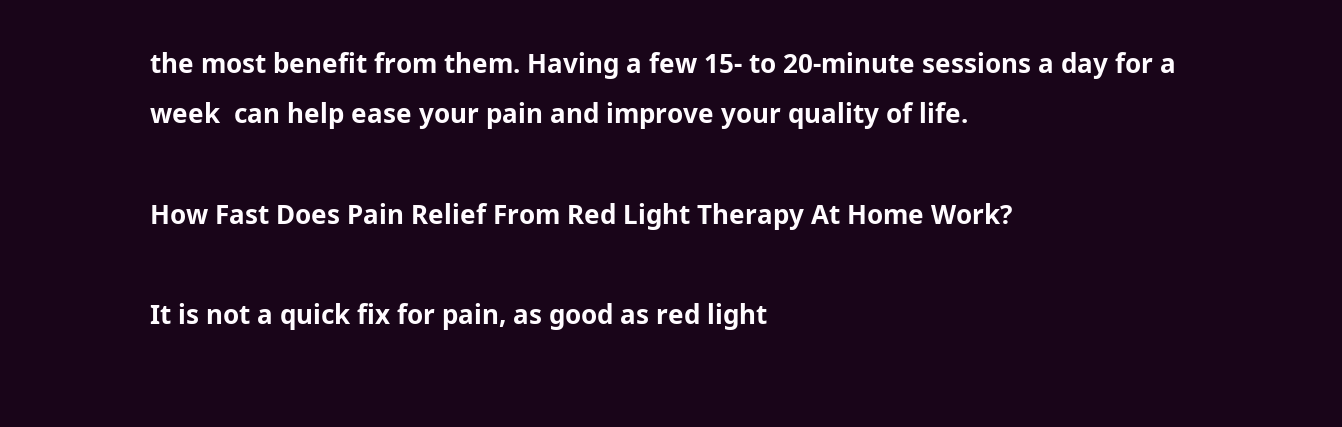the most benefit from them. Having a few 15- to 20-minute sessions a day for a week  can help ease your pain and improve your quality of life.

How Fast Does Pain Relief From Red Light Therapy At Home Work?

It is not a quick fix for pain, as good as red light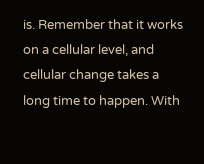is. Remember that it works on a cellular level, and cellular change takes a long time to happen. With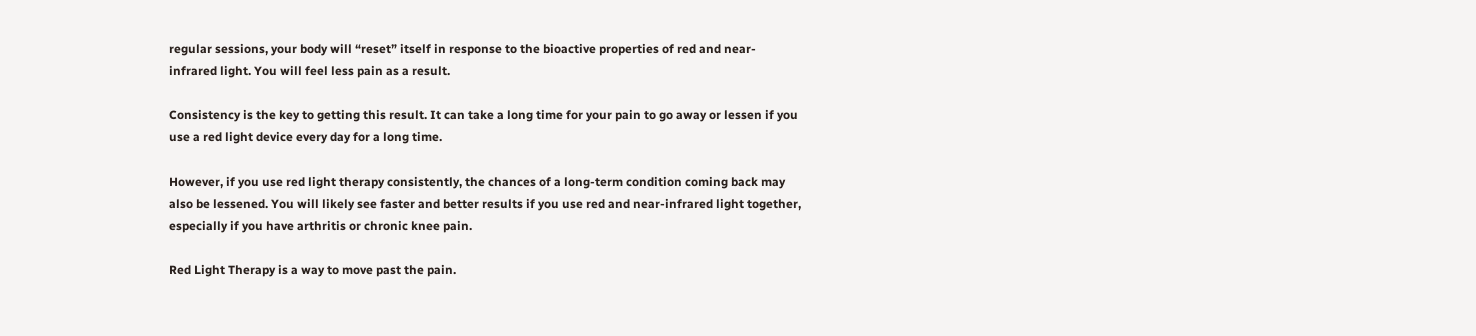regular sessions, your body will “reset” itself in response to the bioactive properties of red and near-infrared light. You will feel less pain as a result.

Consistency is the key to getting this result. It can take a long time for your pain to go away or lessen if you use a red light device every day for a long time.

However, if you use red light therapy consistently, the chances of a long-term condition coming back may also be lessened. You will likely see faster and better results if you use red and near-infrared light together, especially if you have arthritis or chronic knee pain.

Red Light Therapy is a way to move past the pain.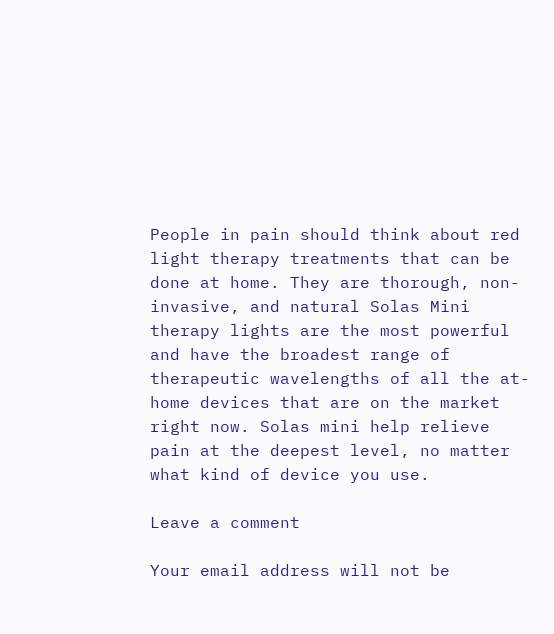People in pain should think about red light therapy treatments that can be done at home. They are thorough, non-invasive, and natural Solas Mini therapy lights are the most powerful and have the broadest range of therapeutic wavelengths of all the at-home devices that are on the market right now. Solas mini help relieve pain at the deepest level, no matter what kind of device you use.

Leave a comment

Your email address will not be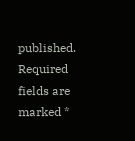published. Required fields are marked *